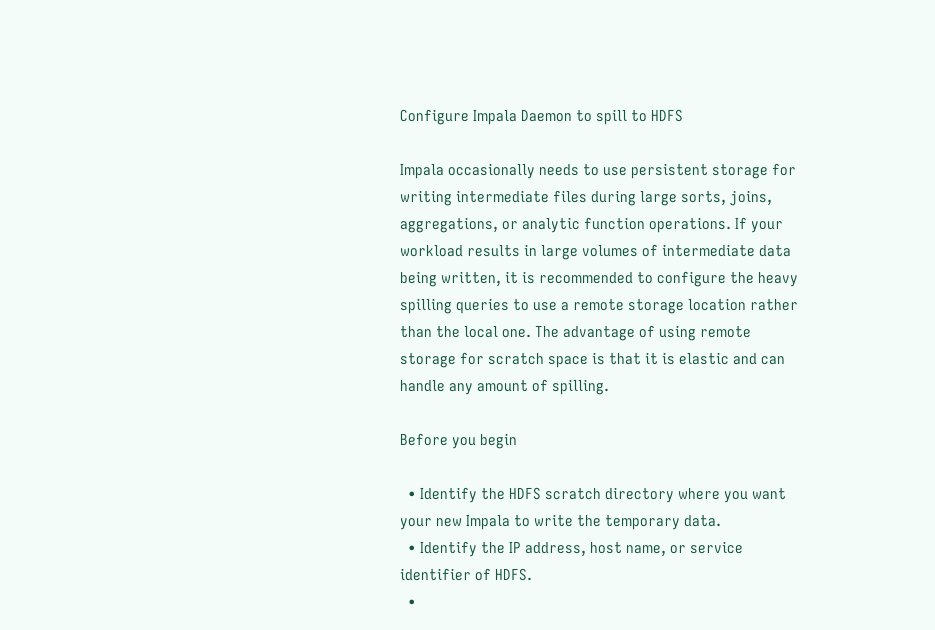Configure Impala Daemon to spill to HDFS

Impala occasionally needs to use persistent storage for writing intermediate files during large sorts, joins, aggregations, or analytic function operations. If your workload results in large volumes of intermediate data being written, it is recommended to configure the heavy spilling queries to use a remote storage location rather than the local one. The advantage of using remote storage for scratch space is that it is elastic and can handle any amount of spilling.

Before you begin

  • Identify the HDFS scratch directory where you want your new Impala to write the temporary data.
  • Identify the IP address, host name, or service identifier of HDFS.
  •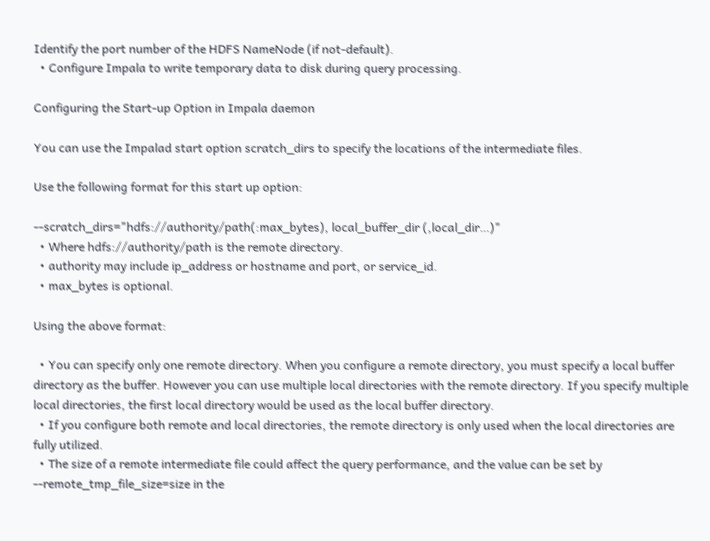Identify the port number of the HDFS NameNode (if not-default).
  • Configure Impala to write temporary data to disk during query processing.

Configuring the Start-up Option in Impala daemon

You can use the Impalad start option scratch_dirs to specify the locations of the intermediate files.

Use the following format for this start up option:

--scratch_dirs="hdfs://authority/path(:max_bytes), local_buffer_dir (,local_dir…)"
  • Where hdfs://authority/path is the remote directory.
  • authority may include ip_address or hostname and port, or service_id.
  • max_bytes is optional.

Using the above format:

  • You can specify only one remote directory. When you configure a remote directory, you must specify a local buffer directory as the buffer. However you can use multiple local directories with the remote directory. If you specify multiple local directories, the first local directory would be used as the local buffer directory.
  • If you configure both remote and local directories, the remote directory is only used when the local directories are fully utilized.
  • The size of a remote intermediate file could affect the query performance, and the value can be set by --remote_tmp_file_size=size in the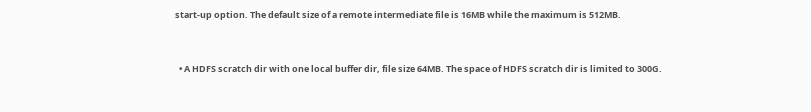start-up option. The default size of a remote intermediate file is 16MB while the maximum is 512MB.


  • A HDFS scratch dir with one local buffer dir, file size 64MB. The space of HDFS scratch dir is limited to 300G.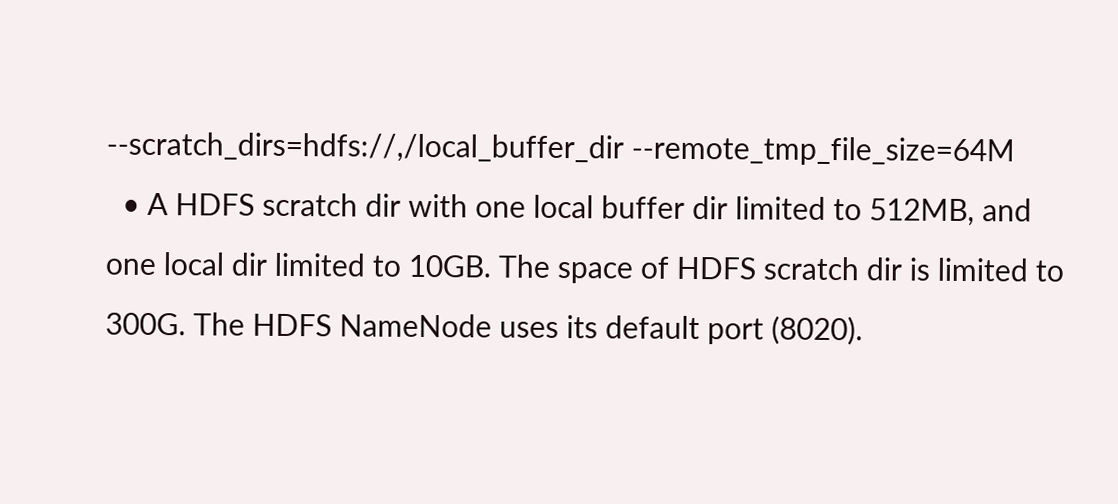--scratch_dirs=hdfs://,/local_buffer_dir --remote_tmp_file_size=64M
  • A HDFS scratch dir with one local buffer dir limited to 512MB, and one local dir limited to 10GB. The space of HDFS scratch dir is limited to 300G. The HDFS NameNode uses its default port (8020).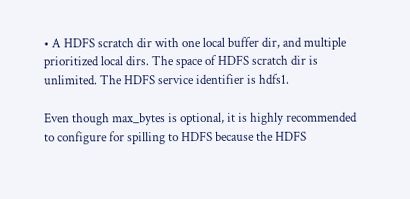• A HDFS scratch dir with one local buffer dir, and multiple prioritized local dirs. The space of HDFS scratch dir is unlimited. The HDFS service identifier is hdfs1.

Even though max_bytes is optional, it is highly recommended to configure for spilling to HDFS because the HDFS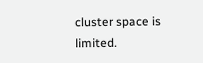cluster space is limited.